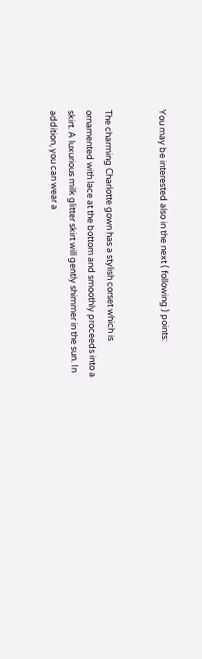You may be interested also in the next ( following ) points:


The charming Charlotte gown has a stylish corset which is ornamented with lace at the bottom and smoothly proceeds into a skirt. A luxurious milk glitter skirt will gently shimmer in the sun. In addition, you can wear a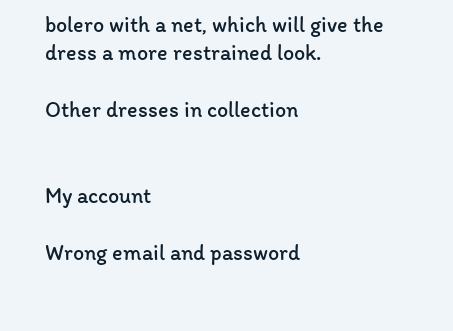bolero with a net, which will give the dress a more restrained look.

Other dresses in collection


My account

Wrong email and password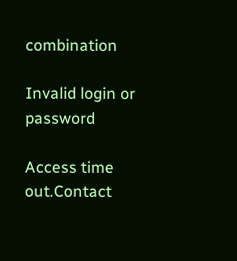combination

Invalid login or password

Access time out.Contact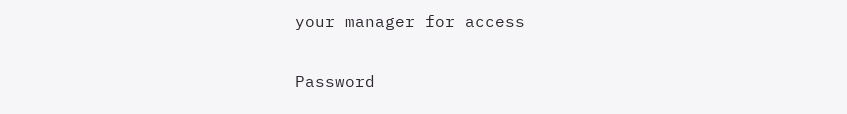your manager for access

Password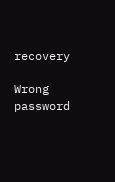recovery

Wrong password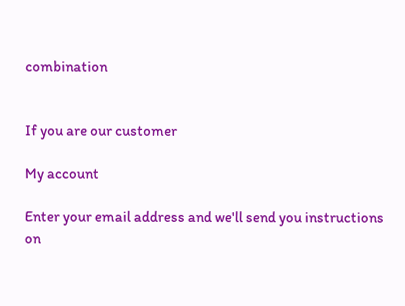combination


If you are our customer

My account

Enter your email address and we'll send you instructions on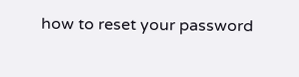how to reset your password